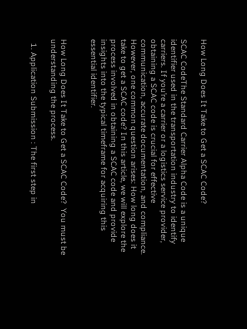How Long Does It Take to Get a SCAC Code?

SCAC CodeThe Standard Carrier Alpha Code is a unique identifier used in the transportation industry to identify carriers. If you’re a carrier or a logistics service provider, obtaining a SCAC code is crucial for effective communication, accurate documentation, and compliance. However, one common question arises: How long does it take to get a SCAC code? In this article, we will explore the process involved in obtaining a SCAC code and provide insights into the typical timeframe for acquiring this essential identifier.


How Long Does It Take to Get a SCAC Code?  You must be understanding the process.

  1. Application Submission : The first step in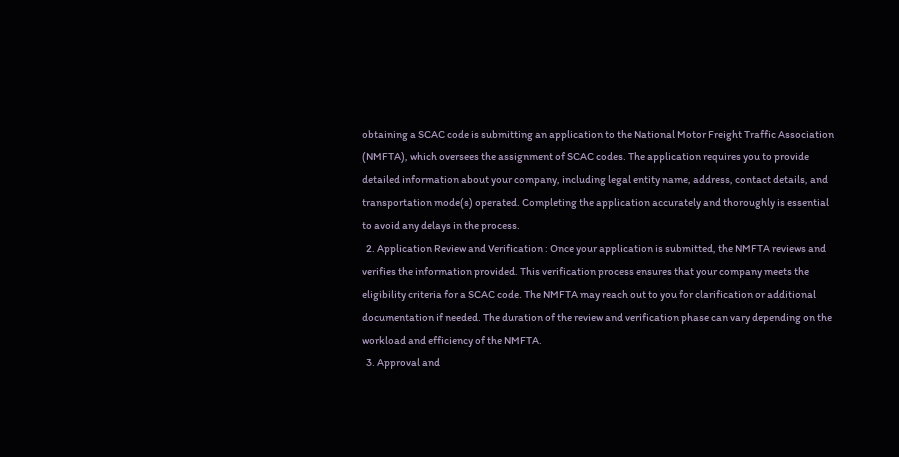obtaining a SCAC code is submitting an application to the National Motor Freight Traffic Association (NMFTA), which oversees the assignment of SCAC codes. The application requires you to provide detailed information about your company, including legal entity name, address, contact details, and transportation mode(s) operated. Completing the application accurately and thoroughly is essential to avoid any delays in the process.
  2. Application Review and Verification : Once your application is submitted, the NMFTA reviews and verifies the information provided. This verification process ensures that your company meets the eligibility criteria for a SCAC code. The NMFTA may reach out to you for clarification or additional documentation if needed. The duration of the review and verification phase can vary depending on the workload and efficiency of the NMFTA.
  3. Approval and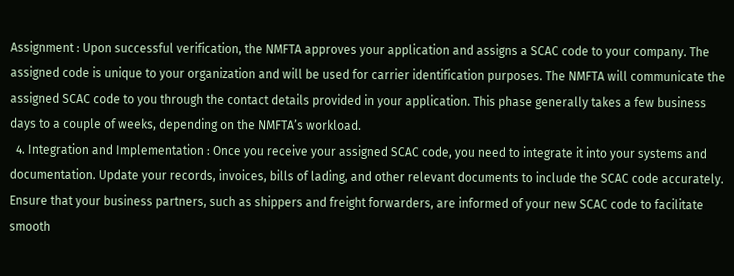Assignment : Upon successful verification, the NMFTA approves your application and assigns a SCAC code to your company. The assigned code is unique to your organization and will be used for carrier identification purposes. The NMFTA will communicate the assigned SCAC code to you through the contact details provided in your application. This phase generally takes a few business days to a couple of weeks, depending on the NMFTA’s workload.
  4. Integration and Implementation : Once you receive your assigned SCAC code, you need to integrate it into your systems and documentation. Update your records, invoices, bills of lading, and other relevant documents to include the SCAC code accurately. Ensure that your business partners, such as shippers and freight forwarders, are informed of your new SCAC code to facilitate smooth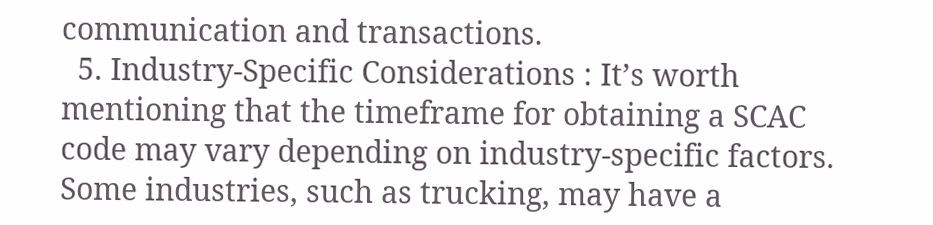communication and transactions.
  5. Industry-Specific Considerations : It’s worth mentioning that the timeframe for obtaining a SCAC code may vary depending on industry-specific factors. Some industries, such as trucking, may have a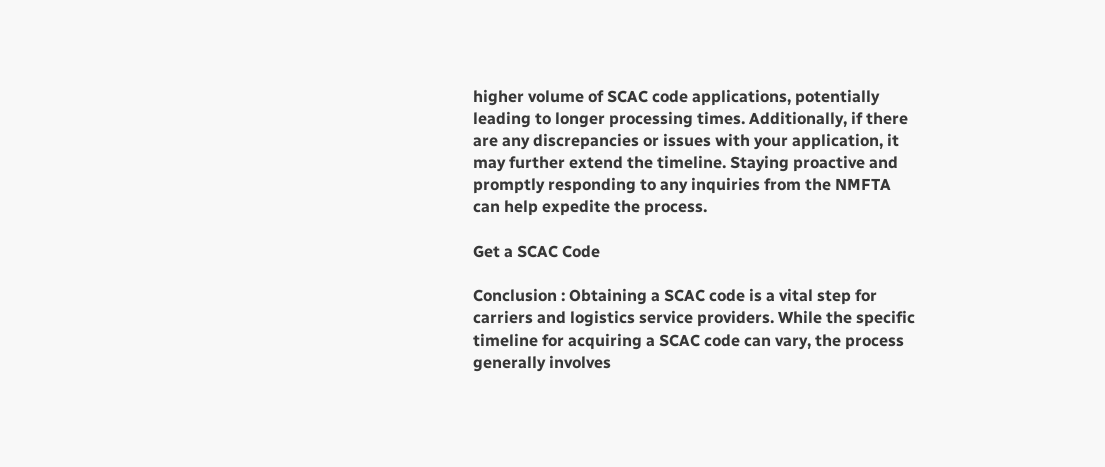higher volume of SCAC code applications, potentially leading to longer processing times. Additionally, if there are any discrepancies or issues with your application, it may further extend the timeline. Staying proactive and promptly responding to any inquiries from the NMFTA can help expedite the process.

Get a SCAC Code

Conclusion : Obtaining a SCAC code is a vital step for carriers and logistics service providers. While the specific timeline for acquiring a SCAC code can vary, the process generally involves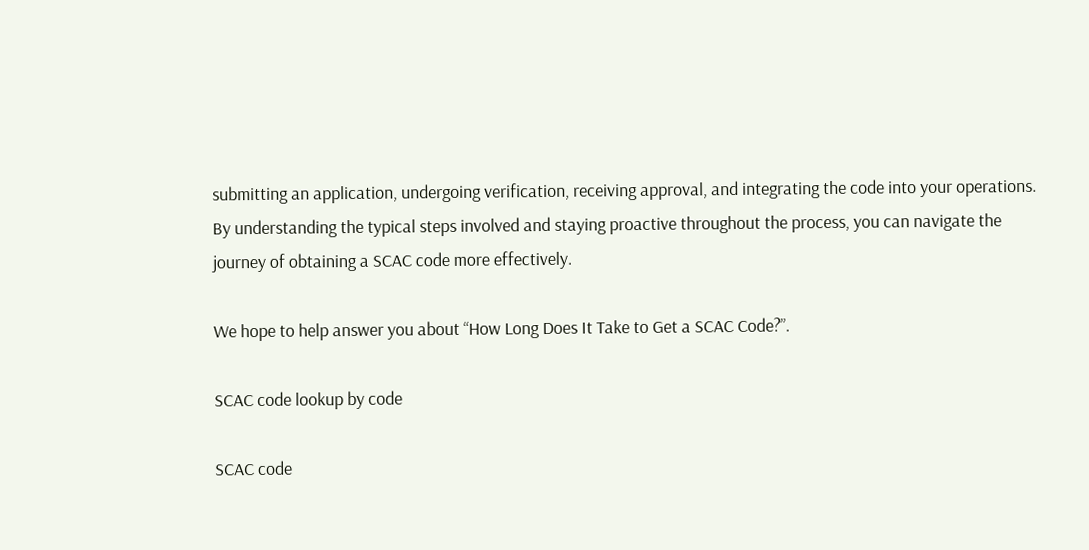submitting an application, undergoing verification, receiving approval, and integrating the code into your operations. By understanding the typical steps involved and staying proactive throughout the process, you can navigate the journey of obtaining a SCAC code more effectively.

We hope to help answer you about “How Long Does It Take to Get a SCAC Code?”.

SCAC code lookup by code

SCAC code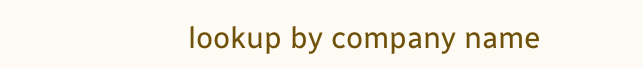lookup by company name